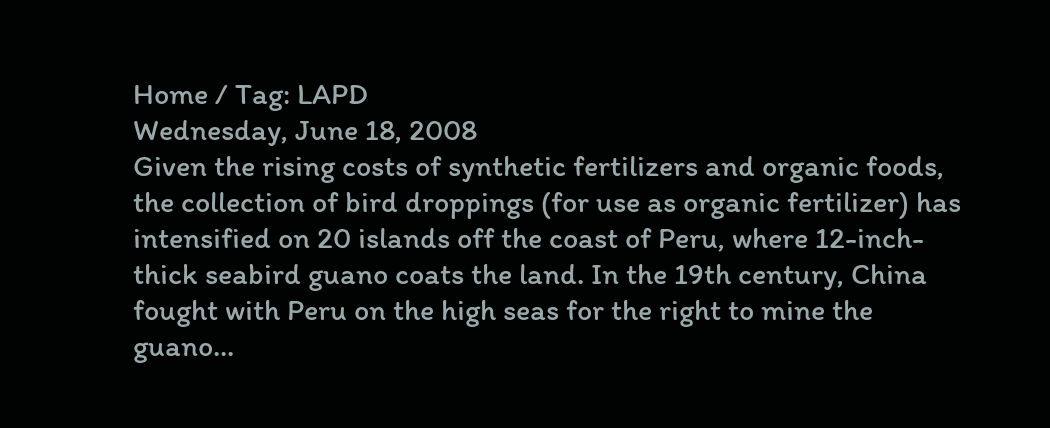Home / Tag: LAPD
Wednesday, June 18, 2008
Given the rising costs of synthetic fertilizers and organic foods, the collection of bird droppings (for use as organic fertilizer) has intensified on 20 islands off the coast of Peru, where 12-inch-thick seabird guano coats the land. In the 19th century, China fought with Peru on the high seas for the right to mine the guano...